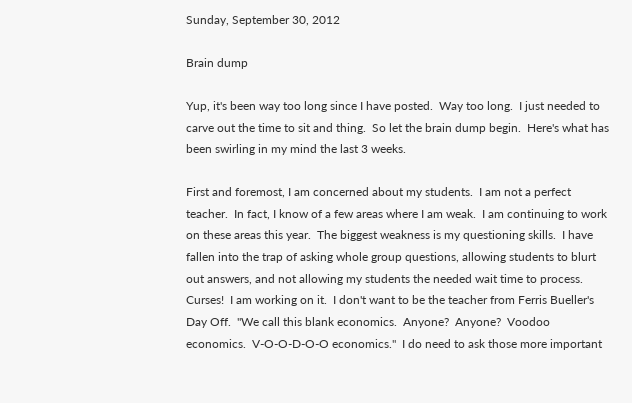Sunday, September 30, 2012

Brain dump

Yup, it's been way too long since I have posted.  Way too long.  I just needed to carve out the time to sit and thing.  So let the brain dump begin.  Here's what has been swirling in my mind the last 3 weeks.

First and foremost, I am concerned about my students.  I am not a perfect teacher.  In fact, I know of a few areas where I am weak.  I am continuing to work on these areas this year.  The biggest weakness is my questioning skills.  I have fallen into the trap of asking whole group questions, allowing students to blurt out answers, and not allowing my students the needed wait time to process.  Curses!  I am working on it.  I don't want to be the teacher from Ferris Bueller's Day Off.  "We call this blank economics.  Anyone?  Anyone?  Voodoo economics.  V-O-O-D-O-O economics."  I do need to ask those more important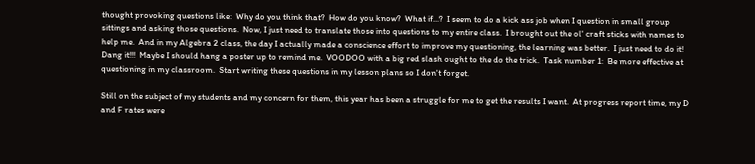thought provoking questions like:  Why do you think that?  How do you know?  What if...?  I seem to do a kick ass job when I question in small group sittings and asking those questions.  Now, I just need to translate those into questions to my entire class.  I brought out the ol' craft sticks with names to help me.  And in my Algebra 2 class, the day I actually made a conscience effort to improve my questioning, the learning was better.  I just need to do it!  Dang it!!!  Maybe I should hang a poster up to remind me.  VOODOO with a big red slash ought to the do the trick.  Task number 1:  Be more effective at questioning in my classroom.  Start writing these questions in my lesson plans so I don't forget.

Still on the subject of my students and my concern for them, this year has been a struggle for me to get the results I want.  At progress report time, my D and F rates were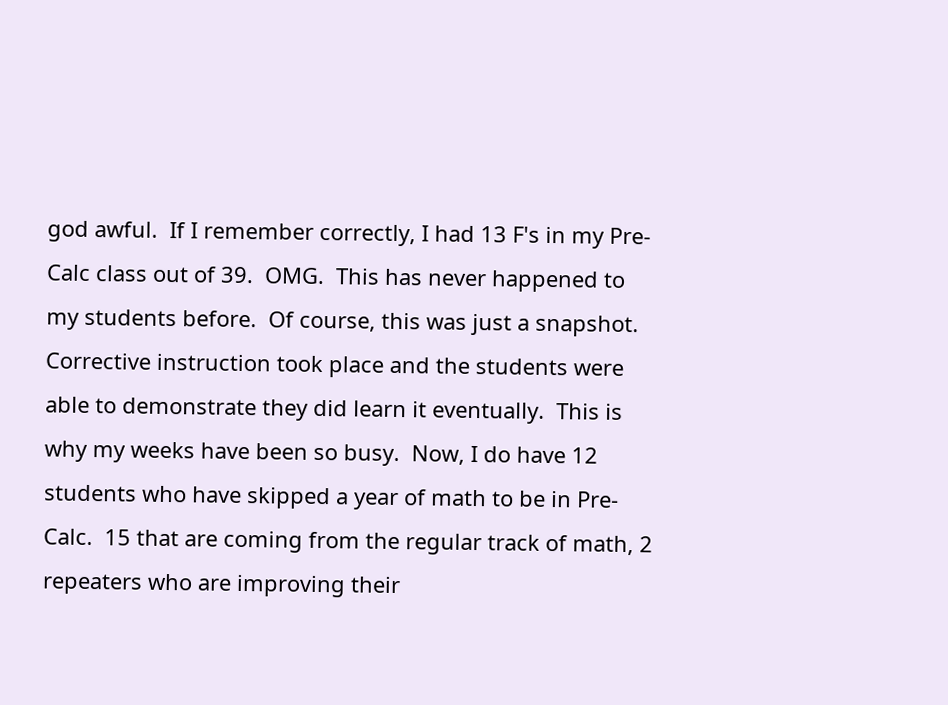god awful.  If I remember correctly, I had 13 F's in my Pre-Calc class out of 39.  OMG.  This has never happened to my students before.  Of course, this was just a snapshot.  Corrective instruction took place and the students were able to demonstrate they did learn it eventually.  This is why my weeks have been so busy.  Now, I do have 12 students who have skipped a year of math to be in Pre-Calc.  15 that are coming from the regular track of math, 2 repeaters who are improving their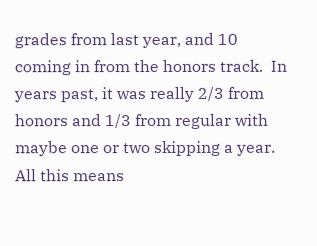grades from last year, and 10 coming in from the honors track.  In years past, it was really 2/3 from honors and 1/3 from regular with maybe one or two skipping a year.  All this means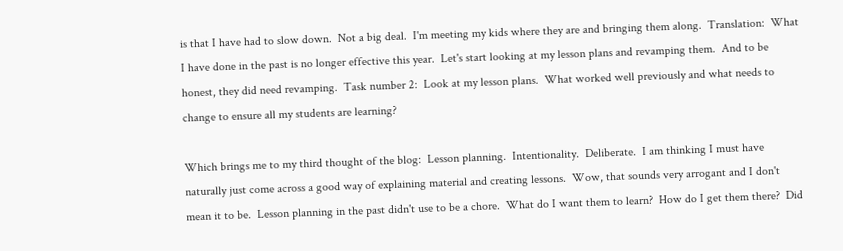is that I have had to slow down.  Not a big deal.  I'm meeting my kids where they are and bringing them along.  Translation:  What I have done in the past is no longer effective this year.  Let's start looking at my lesson plans and revamping them.  And to be honest, they did need revamping.  Task number 2:  Look at my lesson plans.  What worked well previously and what needs to change to ensure all my students are learning?

Which brings me to my third thought of the blog:  Lesson planning.  Intentionality.  Deliberate.  I am thinking I must have naturally just come across a good way of explaining material and creating lessons.  Wow, that sounds very arrogant and I don't mean it to be.  Lesson planning in the past didn't use to be a chore.  What do I want them to learn?  How do I get them there?  Did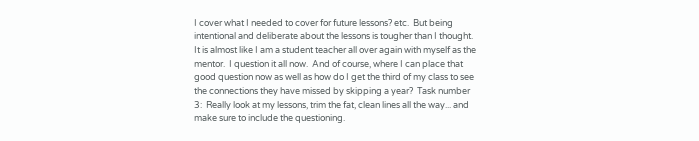I cover what I needed to cover for future lessons? etc.  But being intentional and deliberate about the lessons is tougher than I thought.  It is almost like I am a student teacher all over again with myself as the mentor.  I question it all now.  And of course, where I can place that good question now as well as how do I get the third of my class to see the connections they have missed by skipping a year?  Task number 3:  Really look at my lessons, trim the fat, clean lines all the way... and make sure to include the questioning.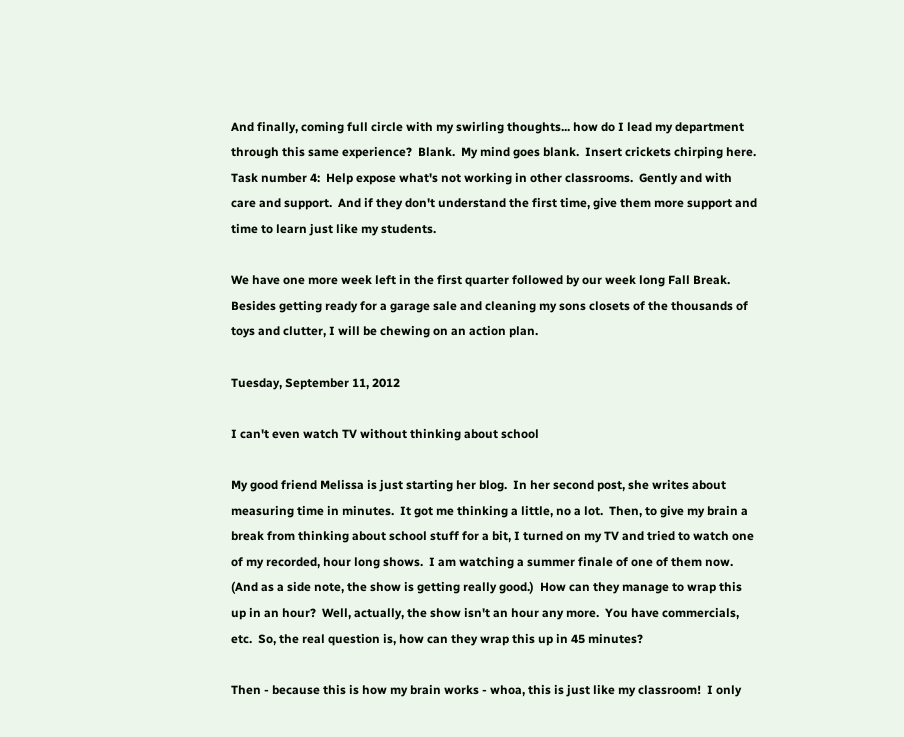And finally, coming full circle with my swirling thoughts... how do I lead my department through this same experience?  Blank.  My mind goes blank.  Insert crickets chirping here.  Task number 4:  Help expose what's not working in other classrooms.  Gently and with care and support.  And if they don't understand the first time, give them more support and time to learn just like my students.

We have one more week left in the first quarter followed by our week long Fall Break.  Besides getting ready for a garage sale and cleaning my sons closets of the thousands of toys and clutter, I will be chewing on an action plan.

Tuesday, September 11, 2012

I can't even watch TV without thinking about school

My good friend Melissa is just starting her blog.  In her second post, she writes about measuring time in minutes.  It got me thinking a little, no a lot.  Then, to give my brain a break from thinking about school stuff for a bit, I turned on my TV and tried to watch one of my recorded, hour long shows.  I am watching a summer finale of one of them now.  (And as a side note, the show is getting really good.)  How can they manage to wrap this up in an hour?  Well, actually, the show isn't an hour any more.  You have commercials, etc.  So, the real question is, how can they wrap this up in 45 minutes?

Then - because this is how my brain works - whoa, this is just like my classroom!  I only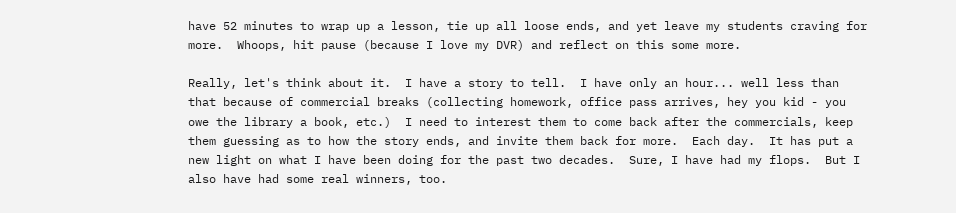have 52 minutes to wrap up a lesson, tie up all loose ends, and yet leave my students craving for more.  Whoops, hit pause (because I love my DVR) and reflect on this some more.

Really, let's think about it.  I have a story to tell.  I have only an hour... well less than that because of commercial breaks (collecting homework, office pass arrives, hey you kid - you owe the library a book, etc.)  I need to interest them to come back after the commercials, keep them guessing as to how the story ends, and invite them back for more.  Each day.  It has put a new light on what I have been doing for the past two decades.  Sure, I have had my flops.  But I also have had some real winners, too.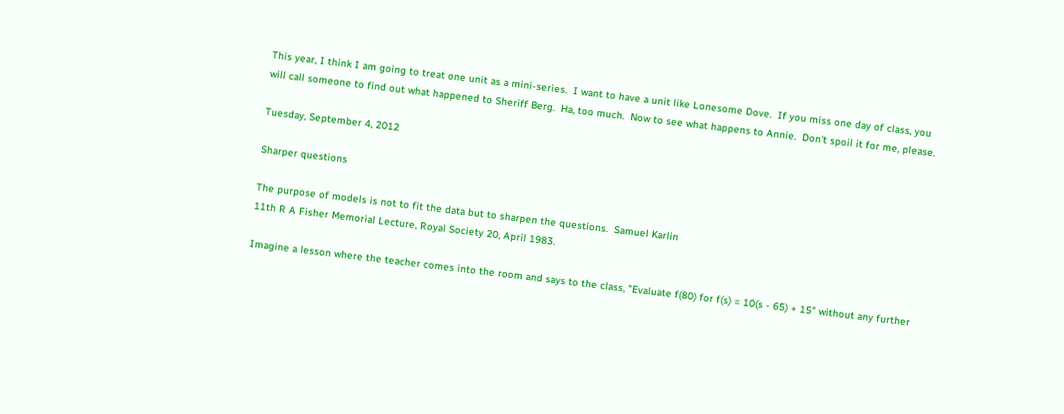This year, I think I am going to treat one unit as a mini-series.  I want to have a unit like Lonesome Dove.  If you miss one day of class, you will call someone to find out what happened to Sheriff Berg.  Ha, too much.  Now to see what happens to Annie.  Don't spoil it for me, please.

Tuesday, September 4, 2012

Sharper questions

The purpose of models is not to fit the data but to sharpen the questions.  Samuel Karlin
11th R A Fisher Memorial Lecture, Royal Society 20, April 1983.

Imagine a lesson where the teacher comes into the room and says to the class, "Evaluate f(80) for f(s) = 10(s - 65) + 15" without any further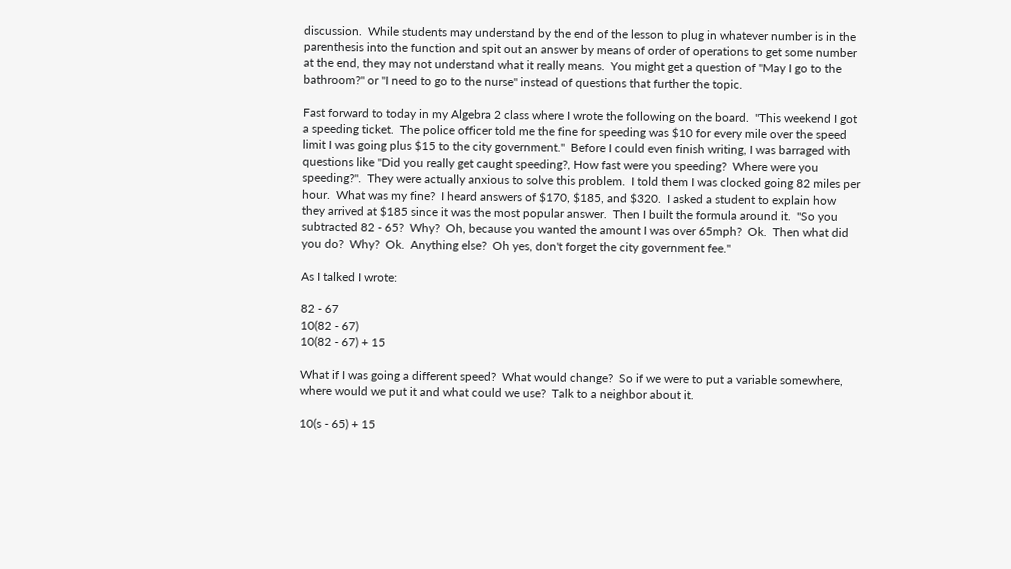discussion.  While students may understand by the end of the lesson to plug in whatever number is in the parenthesis into the function and spit out an answer by means of order of operations to get some number at the end, they may not understand what it really means.  You might get a question of "May I go to the bathroom?" or "I need to go to the nurse" instead of questions that further the topic.

Fast forward to today in my Algebra 2 class where I wrote the following on the board.  "This weekend I got a speeding ticket.  The police officer told me the fine for speeding was $10 for every mile over the speed limit I was going plus $15 to the city government."  Before I could even finish writing, I was barraged with questions like "Did you really get caught speeding?, How fast were you speeding?  Where were you speeding?".  They were actually anxious to solve this problem.  I told them I was clocked going 82 miles per hour.  What was my fine?  I heard answers of $170, $185, and $320.  I asked a student to explain how they arrived at $185 since it was the most popular answer.  Then I built the formula around it.  "So you subtracted 82 - 65?  Why?  Oh, because you wanted the amount I was over 65mph?  Ok.  Then what did you do?  Why?  Ok.  Anything else?  Oh yes, don't forget the city government fee."

As I talked I wrote:

82 - 67
10(82 - 67)
10(82 - 67) + 15

What if I was going a different speed?  What would change?  So if we were to put a variable somewhere, where would we put it and what could we use?  Talk to a neighbor about it.

10(s - 65) + 15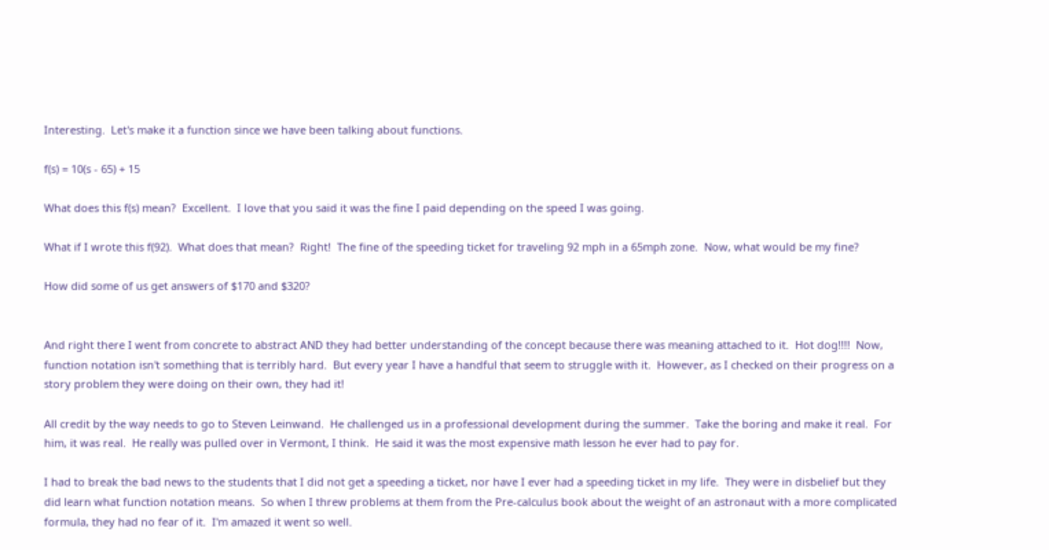Interesting.  Let's make it a function since we have been talking about functions.

f(s) = 10(s - 65) + 15

What does this f(s) mean?  Excellent.  I love that you said it was the fine I paid depending on the speed I was going.

What if I wrote this f(92).  What does that mean?  Right!  The fine of the speeding ticket for traveling 92 mph in a 65mph zone.  Now, what would be my fine?

How did some of us get answers of $170 and $320?


And right there I went from concrete to abstract AND they had better understanding of the concept because there was meaning attached to it.  Hot dog!!!!  Now, function notation isn't something that is terribly hard.  But every year I have a handful that seem to struggle with it.  However, as I checked on their progress on a story problem they were doing on their own, they had it!

All credit by the way needs to go to Steven Leinwand.  He challenged us in a professional development during the summer.  Take the boring and make it real.  For him, it was real.  He really was pulled over in Vermont, I think.  He said it was the most expensive math lesson he ever had to pay for.

I had to break the bad news to the students that I did not get a speeding a ticket, nor have I ever had a speeding ticket in my life.  They were in disbelief but they did learn what function notation means.  So when I threw problems at them from the Pre-calculus book about the weight of an astronaut with a more complicated formula, they had no fear of it.  I'm amazed it went so well.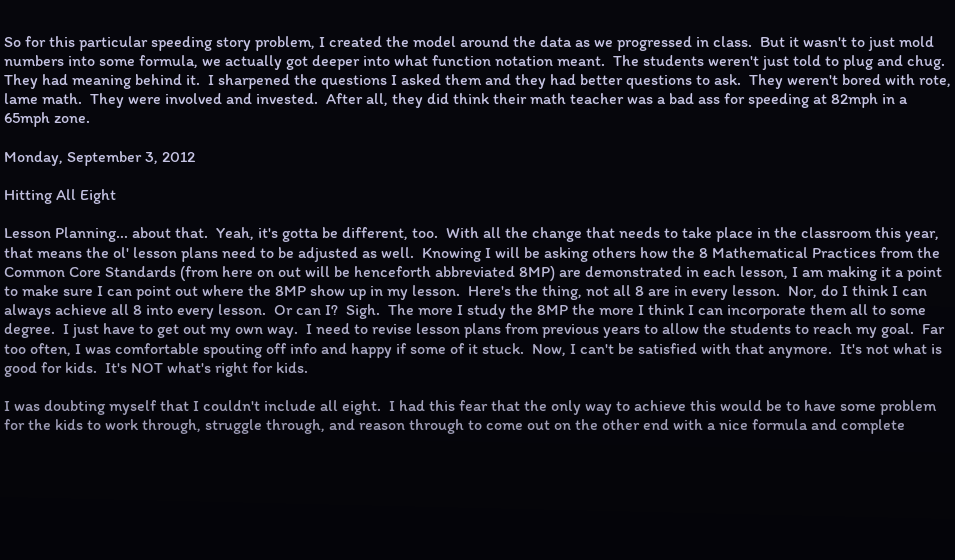So for this particular speeding story problem, I created the model around the data as we progressed in class.  But it wasn't to just mold numbers into some formula, we actually got deeper into what function notation meant.  The students weren't just told to plug and chug.  They had meaning behind it.  I sharpened the questions I asked them and they had better questions to ask.  They weren't bored with rote, lame math.  They were involved and invested.  After all, they did think their math teacher was a bad ass for speeding at 82mph in a 65mph zone.

Monday, September 3, 2012

Hitting All Eight

Lesson Planning... about that.  Yeah, it's gotta be different, too.  With all the change that needs to take place in the classroom this year, that means the ol' lesson plans need to be adjusted as well.  Knowing I will be asking others how the 8 Mathematical Practices from the Common Core Standards (from here on out will be henceforth abbreviated 8MP) are demonstrated in each lesson, I am making it a point to make sure I can point out where the 8MP show up in my lesson.  Here's the thing, not all 8 are in every lesson.  Nor, do I think I can always achieve all 8 into every lesson.  Or can I?  Sigh.  The more I study the 8MP the more I think I can incorporate them all to some degree.  I just have to get out my own way.  I need to revise lesson plans from previous years to allow the students to reach my goal.  Far too often, I was comfortable spouting off info and happy if some of it stuck.  Now, I can't be satisfied with that anymore.  It's not what is good for kids.  It's NOT what's right for kids.

I was doubting myself that I couldn't include all eight.  I had this fear that the only way to achieve this would be to have some problem for the kids to work through, struggle through, and reason through to come out on the other end with a nice formula and complete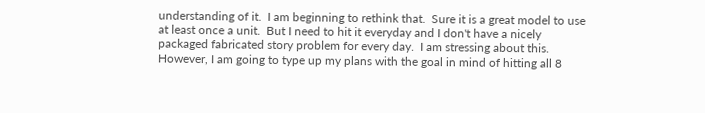understanding of it.  I am beginning to rethink that.  Sure it is a great model to use at least once a unit.  But I need to hit it everyday and I don't have a nicely packaged fabricated story problem for every day.  I am stressing about this.  However, I am going to type up my plans with the goal in mind of hitting all 8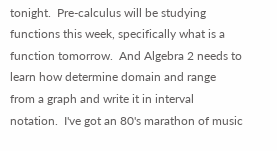tonight.  Pre-calculus will be studying functions this week, specifically what is a function tomorrow.  And Algebra 2 needs to learn how determine domain and range from a graph and write it in interval notation.  I've got an 80's marathon of music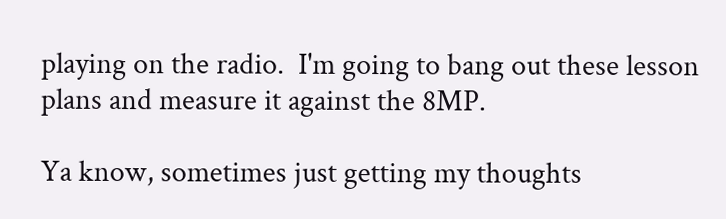playing on the radio.  I'm going to bang out these lesson plans and measure it against the 8MP.

Ya know, sometimes just getting my thoughts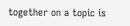together on a topic is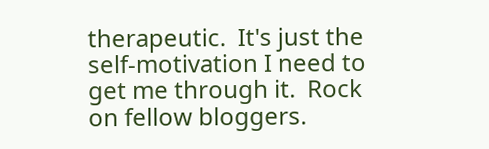therapeutic.  It's just the self-motivation I need to get me through it.  Rock on fellow bloggers.